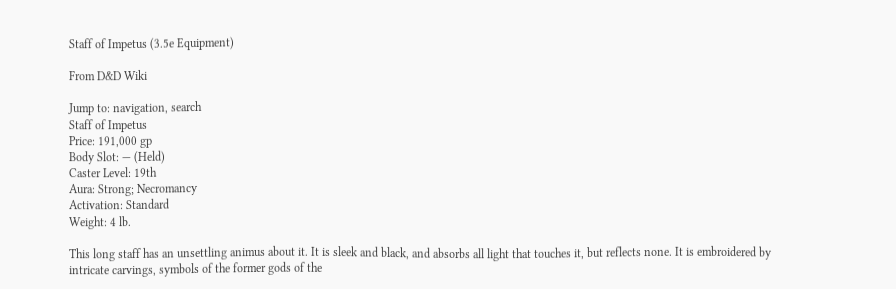Staff of Impetus (3.5e Equipment)

From D&D Wiki

Jump to: navigation, search
Staff of Impetus
Price: 191,000 gp
Body Slot: — (Held)
Caster Level: 19th
Aura: Strong; Necromancy
Activation: Standard
Weight: 4 lb.

This long staff has an unsettling animus about it. It is sleek and black, and absorbs all light that touches it, but reflects none. It is embroidered by intricate carvings, symbols of the former gods of the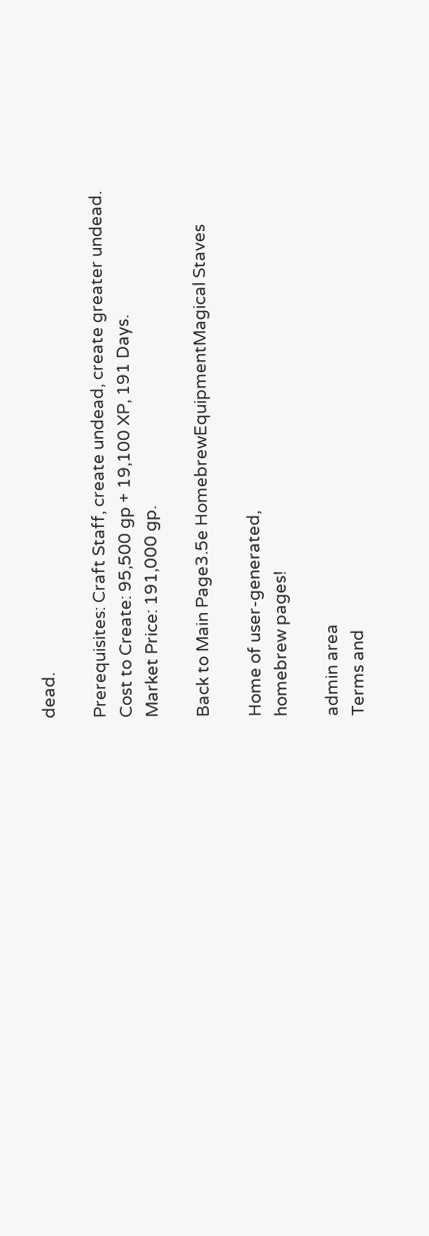dead.

Prerequisites: Craft Staff, create undead, create greater undead.
Cost to Create: 95,500 gp + 19,100 XP, 191 Days.
Market Price: 191,000 gp.

Back to Main Page3.5e HomebrewEquipmentMagical Staves

Home of user-generated,
homebrew pages!

admin area
Terms and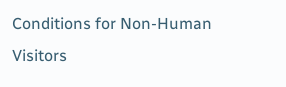Conditions for Non-Human Visitors